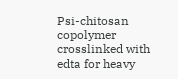Psi-chitosan copolymer crosslinked with edta for heavy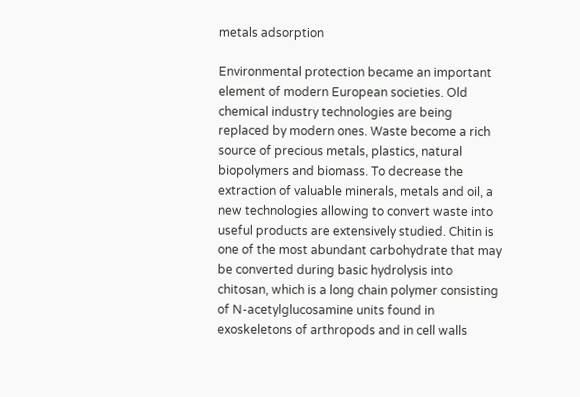metals adsorption

Environmental protection became an important element of modern European societies. Old chemical industry technologies are being replaced by modern ones. Waste become a rich source of precious metals, plastics, natural biopolymers and biomass. To decrease the extraction of valuable minerals, metals and oil, a new technologies allowing to convert waste into useful products are extensively studied. Chitin is one of the most abundant carbohydrate that may be converted during basic hydrolysis into chitosan, which is a long chain polymer consisting of N-acetylglucosamine units found in exoskeletons of arthropods and in cell walls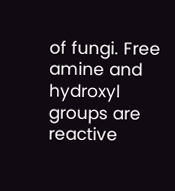of fungi. Free amine and hydroxyl groups are reactive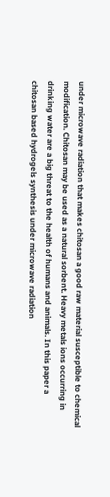under microwave radiation that makes chitosan a good raw material susceptible to chemical modification. Chitosan may be used as a natural sorbent. Heavy metals ions occurring in drinking water are a big threat to the health of humans and animals. In this paper a chitosan based hydrogels synthesis under microwave radiation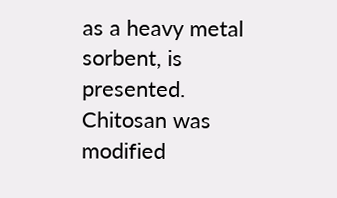as a heavy metal sorbent, is presented. Chitosan was modified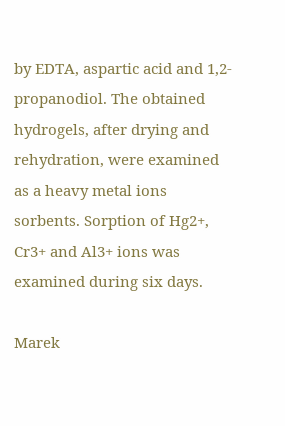by EDTA, aspartic acid and 1,2-propanodiol. The obtained hydrogels, after drying and rehydration, were examined as a heavy metal ions sorbents. Sorption of Hg2+, Cr3+ and Al3+ ions was examined during six days.

Marek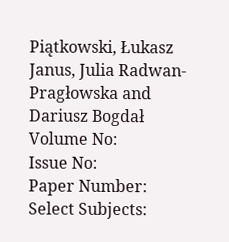Piątkowski, Łukasz Janus, Julia Radwan-Pragłowska and Dariusz Bogdał
Volume No:
Issue No:
Paper Number:
Select Subjects: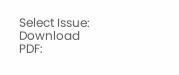Select Issue:
Download PDF: